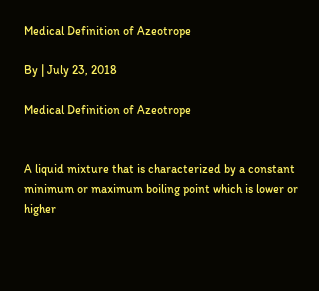Medical Definition of Azeotrope

By | July 23, 2018

Medical Definition of Azeotrope


A liquid mixture that is characterized by a constant minimum or maximum boiling point which is lower or higher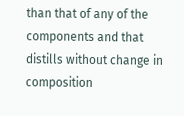than that of any of the components and that distills without change in composition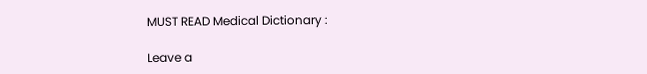MUST READ Medical Dictionary :

Leave a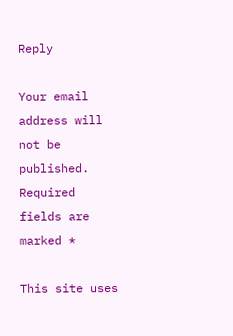Reply

Your email address will not be published. Required fields are marked *

This site uses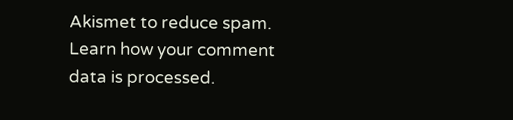Akismet to reduce spam. Learn how your comment data is processed.